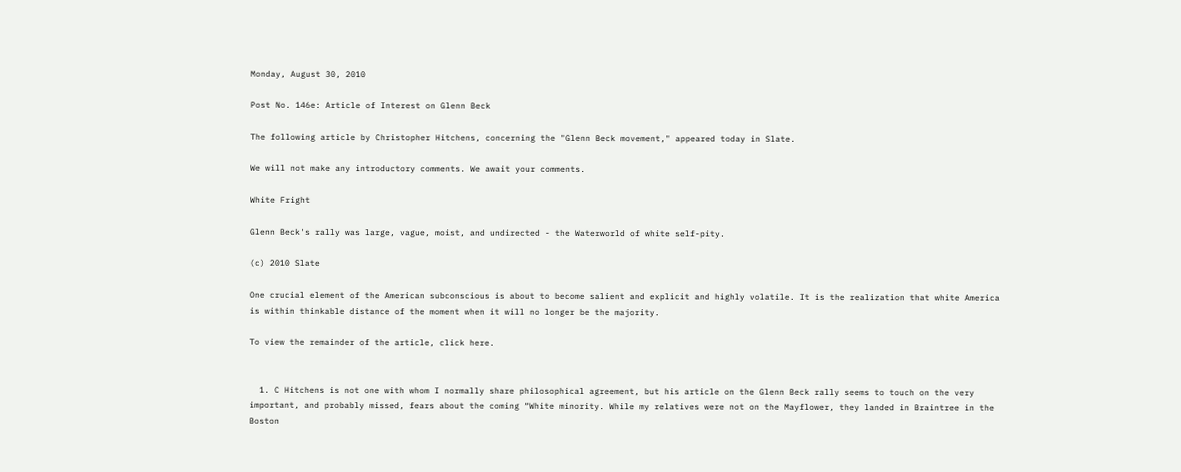Monday, August 30, 2010

Post No. 146e: Article of Interest on Glenn Beck

The following article by Christopher Hitchens, concerning the "Glenn Beck movement," appeared today in Slate.

We will not make any introductory comments. We await your comments.

White Fright

Glenn Beck's rally was large, vague, moist, and undirected - the Waterworld of white self-pity.

(c) 2010 Slate

One crucial element of the American subconscious is about to become salient and explicit and highly volatile. It is the realization that white America is within thinkable distance of the moment when it will no longer be the majority.

To view the remainder of the article, click here.


  1. C Hitchens is not one with whom I normally share philosophical agreement, but his article on the Glenn Beck rally seems to touch on the very important, and probably missed, fears about the coming “White minority. While my relatives were not on the Mayflower, they landed in Braintree in the Boston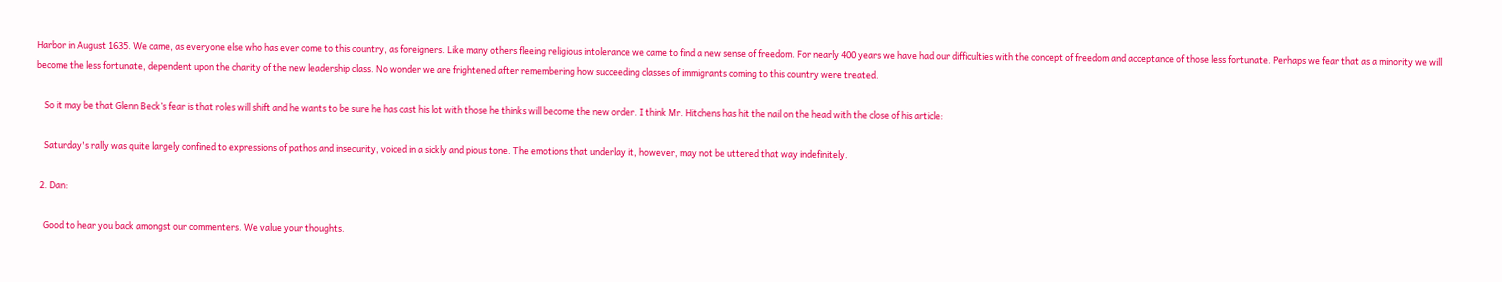Harbor in August 1635. We came, as everyone else who has ever come to this country, as foreigners. Like many others fleeing religious intolerance we came to find a new sense of freedom. For nearly 400 years we have had our difficulties with the concept of freedom and acceptance of those less fortunate. Perhaps we fear that as a minority we will become the less fortunate, dependent upon the charity of the new leadership class. No wonder we are frightened after remembering how succeeding classes of immigrants coming to this country were treated.

    So it may be that Glenn Beck’s fear is that roles will shift and he wants to be sure he has cast his lot with those he thinks will become the new order. I think Mr. Hitchens has hit the nail on the head with the close of his article:

    Saturday's rally was quite largely confined to expressions of pathos and insecurity, voiced in a sickly and pious tone. The emotions that underlay it, however, may not be uttered that way indefinitely.

  2. Dan:

    Good to hear you back amongst our commenters. We value your thoughts.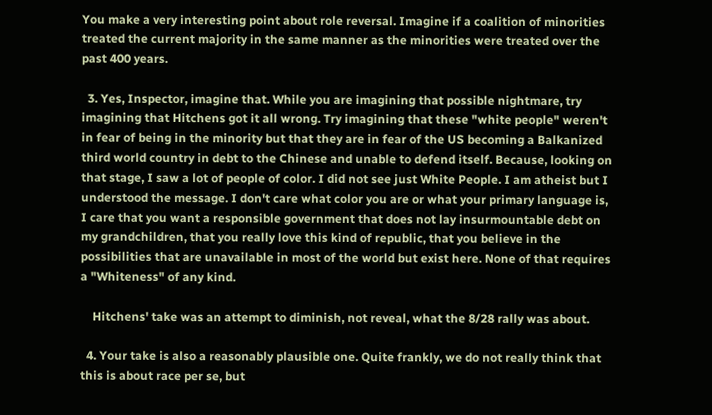You make a very interesting point about role reversal. Imagine if a coalition of minorities treated the current majority in the same manner as the minorities were treated over the past 400 years.

  3. Yes, Inspector, imagine that. While you are imagining that possible nightmare, try imagining that Hitchens got it all wrong. Try imagining that these "white people" weren't in fear of being in the minority but that they are in fear of the US becoming a Balkanized third world country in debt to the Chinese and unable to defend itself. Because, looking on that stage, I saw a lot of people of color. I did not see just White People. I am atheist but I understood the message. I don't care what color you are or what your primary language is, I care that you want a responsible government that does not lay insurmountable debt on my grandchildren, that you really love this kind of republic, that you believe in the possibilities that are unavailable in most of the world but exist here. None of that requires a "Whiteness" of any kind.

    Hitchens' take was an attempt to diminish, not reveal, what the 8/28 rally was about.

  4. Your take is also a reasonably plausible one. Quite frankly, we do not really think that this is about race per se, but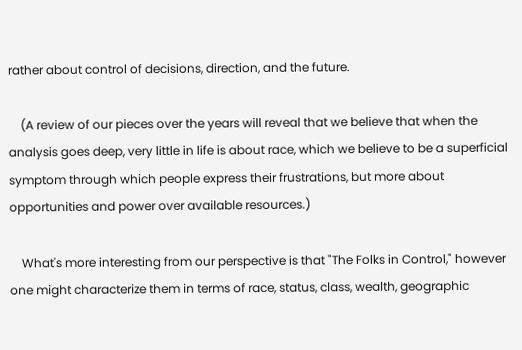rather about control of decisions, direction, and the future.

    (A review of our pieces over the years will reveal that we believe that when the analysis goes deep, very little in life is about race, which we believe to be a superficial symptom through which people express their frustrations, but more about opportunities and power over available resources.)

    What's more interesting from our perspective is that "The Folks in Control," however one might characterize them in terms of race, status, class, wealth, geographic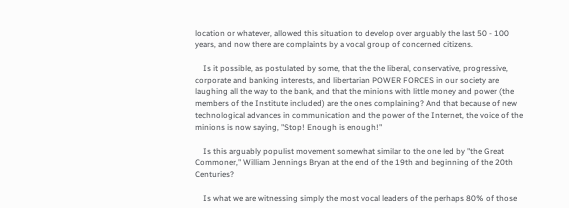location or whatever, allowed this situation to develop over arguably the last 50 - 100 years, and now there are complaints by a vocal group of concerned citizens.

    Is it possible, as postulated by some, that the the liberal, conservative, progressive, corporate and banking interests, and libertarian POWER FORCES in our society are laughing all the way to the bank, and that the minions with little money and power (the members of the Institute included) are the ones complaining? And that because of new technological advances in communication and the power of the Internet, the voice of the minions is now saying, "Stop! Enough is enough!"

    Is this arguably populist movement somewhat similar to the one led by "the Great Commoner," William Jennings Bryan at the end of the 19th and beginning of the 20th Centuries?

    Is what we are witnessing simply the most vocal leaders of the perhaps 80% of those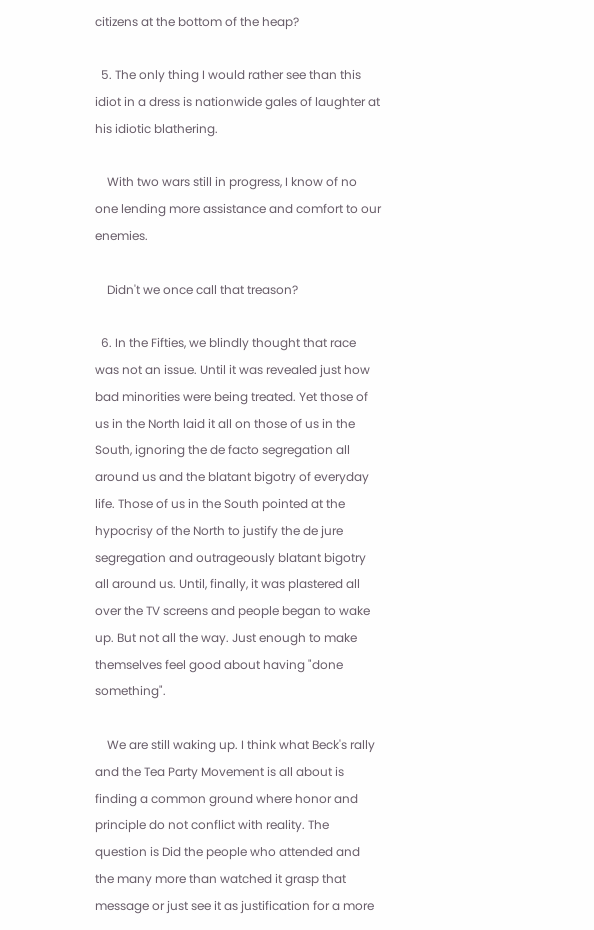citizens at the bottom of the heap?

  5. The only thing I would rather see than this idiot in a dress is nationwide gales of laughter at his idiotic blathering.

    With two wars still in progress, I know of no one lending more assistance and comfort to our enemies.

    Didn't we once call that treason?

  6. In the Fifties, we blindly thought that race was not an issue. Until it was revealed just how bad minorities were being treated. Yet those of us in the North laid it all on those of us in the South, ignoring the de facto segregation all around us and the blatant bigotry of everyday life. Those of us in the South pointed at the hypocrisy of the North to justify the de jure segregation and outrageously blatant bigotry all around us. Until, finally, it was plastered all over the TV screens and people began to wake up. But not all the way. Just enough to make themselves feel good about having "done something".

    We are still waking up. I think what Beck's rally and the Tea Party Movement is all about is finding a common ground where honor and principle do not conflict with reality. The question is Did the people who attended and the many more than watched it grasp that message or just see it as justification for a more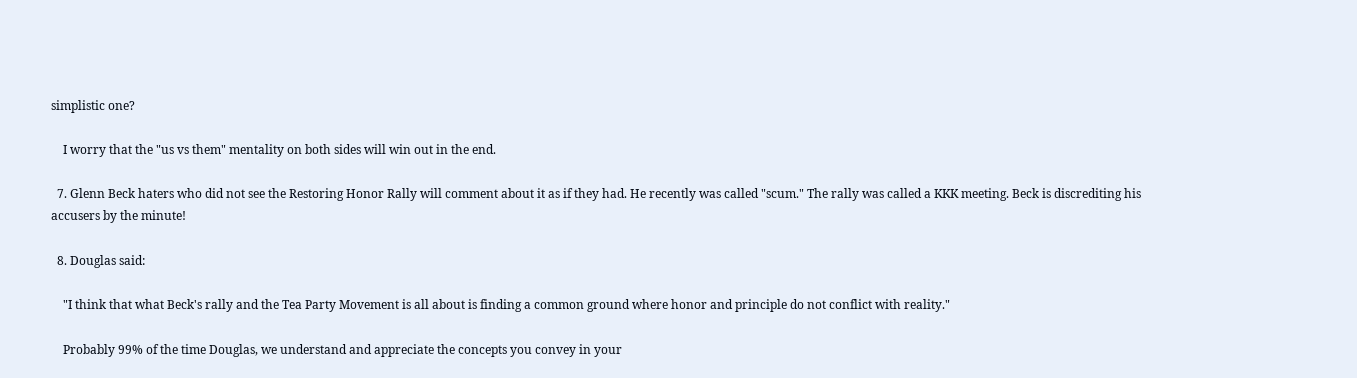simplistic one?

    I worry that the "us vs them" mentality on both sides will win out in the end.

  7. Glenn Beck haters who did not see the Restoring Honor Rally will comment about it as if they had. He recently was called "scum." The rally was called a KKK meeting. Beck is discrediting his accusers by the minute!

  8. Douglas said:

    "I think that what Beck's rally and the Tea Party Movement is all about is finding a common ground where honor and principle do not conflict with reality."

    Probably 99% of the time Douglas, we understand and appreciate the concepts you convey in your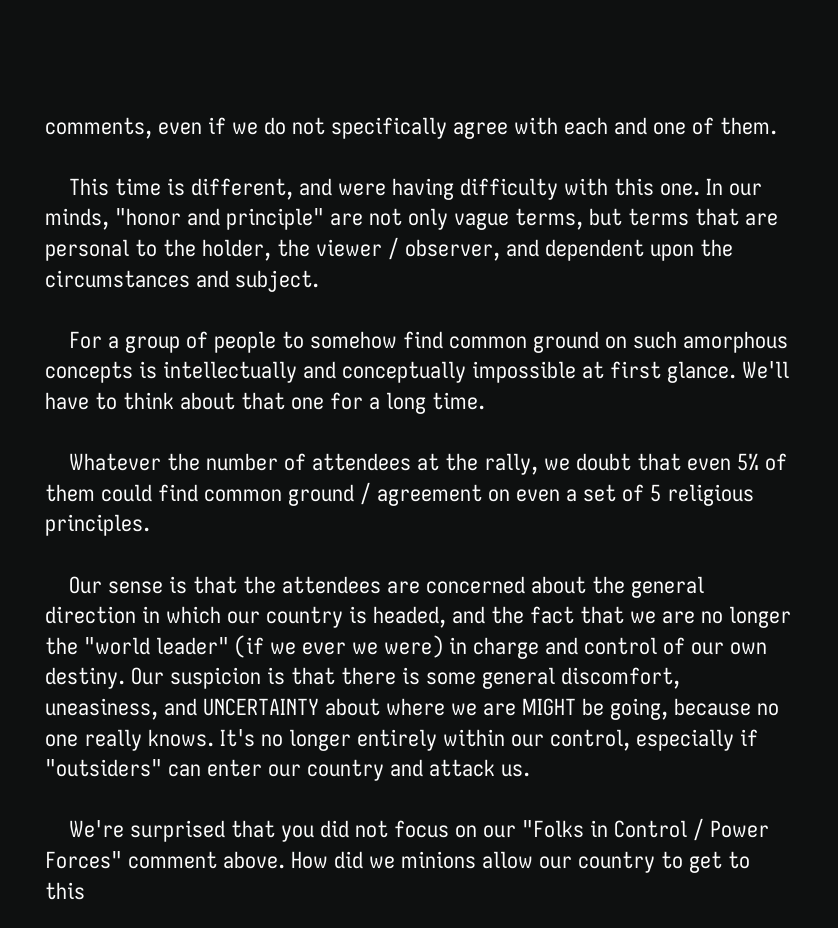comments, even if we do not specifically agree with each and one of them.

    This time is different, and were having difficulty with this one. In our minds, "honor and principle" are not only vague terms, but terms that are personal to the holder, the viewer / observer, and dependent upon the circumstances and subject.

    For a group of people to somehow find common ground on such amorphous concepts is intellectually and conceptually impossible at first glance. We'll have to think about that one for a long time.

    Whatever the number of attendees at the rally, we doubt that even 5% of them could find common ground / agreement on even a set of 5 religious principles.

    Our sense is that the attendees are concerned about the general direction in which our country is headed, and the fact that we are no longer the "world leader" (if we ever we were) in charge and control of our own destiny. Our suspicion is that there is some general discomfort, uneasiness, and UNCERTAINTY about where we are MIGHT be going, because no one really knows. It's no longer entirely within our control, especially if "outsiders" can enter our country and attack us.

    We're surprised that you did not focus on our "Folks in Control / Power Forces" comment above. How did we minions allow our country to get to this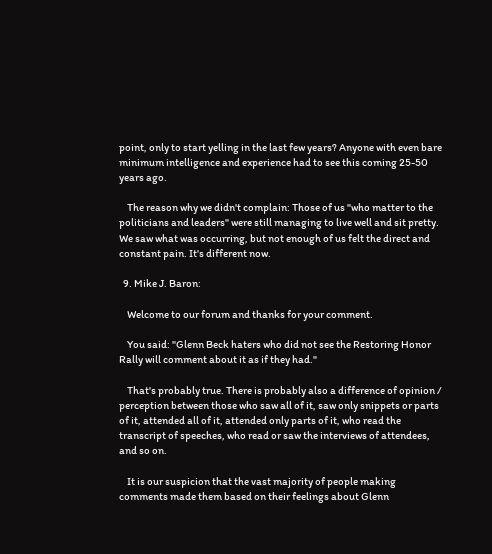point, only to start yelling in the last few years? Anyone with even bare minimum intelligence and experience had to see this coming 25-50 years ago.

    The reason why we didn't complain: Those of us "who matter to the politicians and leaders" were still managing to live well and sit pretty. We saw what was occurring, but not enough of us felt the direct and constant pain. It's different now.

  9. Mike J. Baron:

    Welcome to our forum and thanks for your comment.

    You said: "Glenn Beck haters who did not see the Restoring Honor Rally will comment about it as if they had."

    That's probably true. There is probably also a difference of opinion / perception between those who saw all of it, saw only snippets or parts of it, attended all of it, attended only parts of it, who read the transcript of speeches, who read or saw the interviews of attendees, and so on.

    It is our suspicion that the vast majority of people making comments made them based on their feelings about Glenn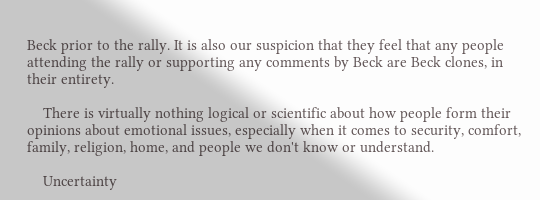Beck prior to the rally. It is also our suspicion that they feel that any people attending the rally or supporting any comments by Beck are Beck clones, in their entirety.

    There is virtually nothing logical or scientific about how people form their opinions about emotional issues, especially when it comes to security, comfort, family, religion, home, and people we don't know or understand.

    Uncertainty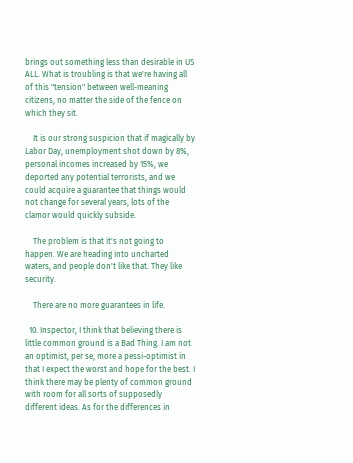brings out something less than desirable in US ALL. What is troubling is that we're having all of this "tension" between well-meaning citizens, no matter the side of the fence on which they sit.

    It is our strong suspicion that if magically by Labor Day, unemployment shot down by 8%, personal incomes increased by 15%, we deported any potential terrorists, and we could acquire a guarantee that things would not change for several years, lots of the clamor would quickly subside.

    The problem is that it's not going to happen. We are heading into uncharted waters, and people don't like that. They like security.

    There are no more guarantees in life.

  10. Inspector, I think that believing there is little common ground is a Bad Thing. I am not an optimist, per se, more a pessi-optimist in that I expect the worst and hope for the best. I think there may be plenty of common ground with room for all sorts of supposedly different ideas. As for the differences in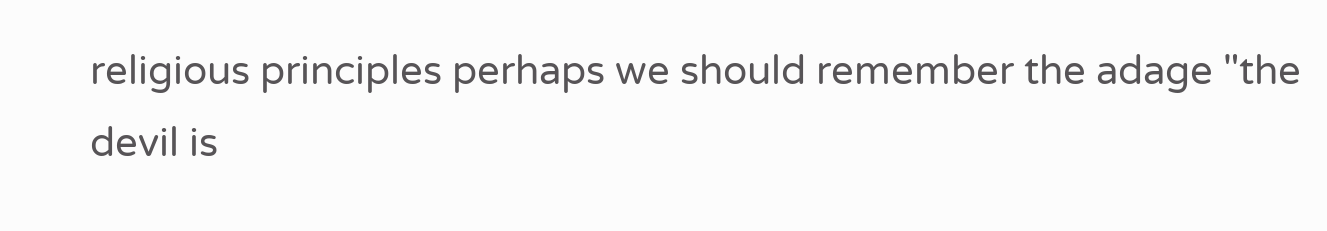religious principles perhaps we should remember the adage "the devil is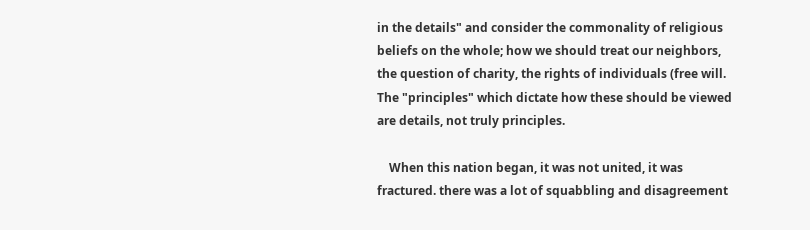in the details" and consider the commonality of religious beliefs on the whole; how we should treat our neighbors, the question of charity, the rights of individuals (free will. The "principles" which dictate how these should be viewed are details, not truly principles.

    When this nation began, it was not united, it was fractured. there was a lot of squabbling and disagreement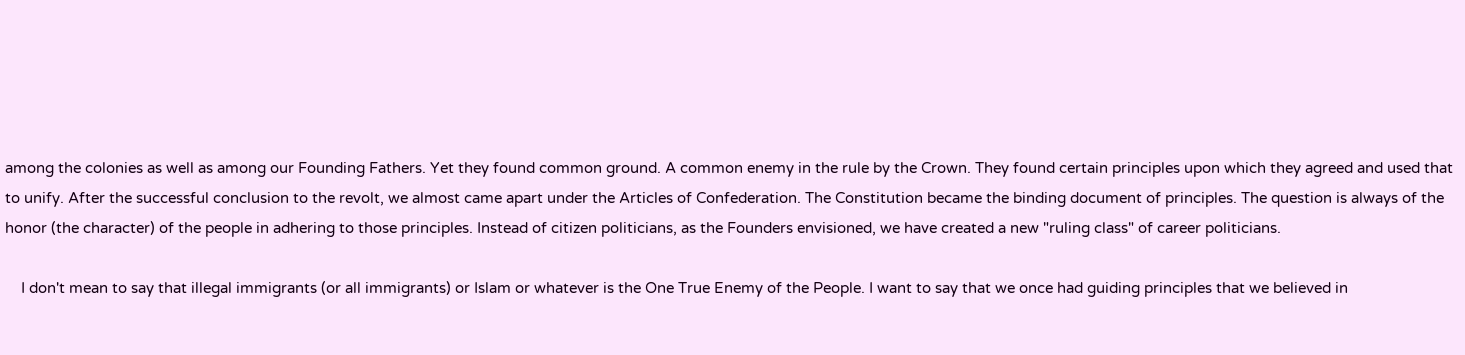among the colonies as well as among our Founding Fathers. Yet they found common ground. A common enemy in the rule by the Crown. They found certain principles upon which they agreed and used that to unify. After the successful conclusion to the revolt, we almost came apart under the Articles of Confederation. The Constitution became the binding document of principles. The question is always of the honor (the character) of the people in adhering to those principles. Instead of citizen politicians, as the Founders envisioned, we have created a new "ruling class" of career politicians.

    I don't mean to say that illegal immigrants (or all immigrants) or Islam or whatever is the One True Enemy of the People. I want to say that we once had guiding principles that we believed in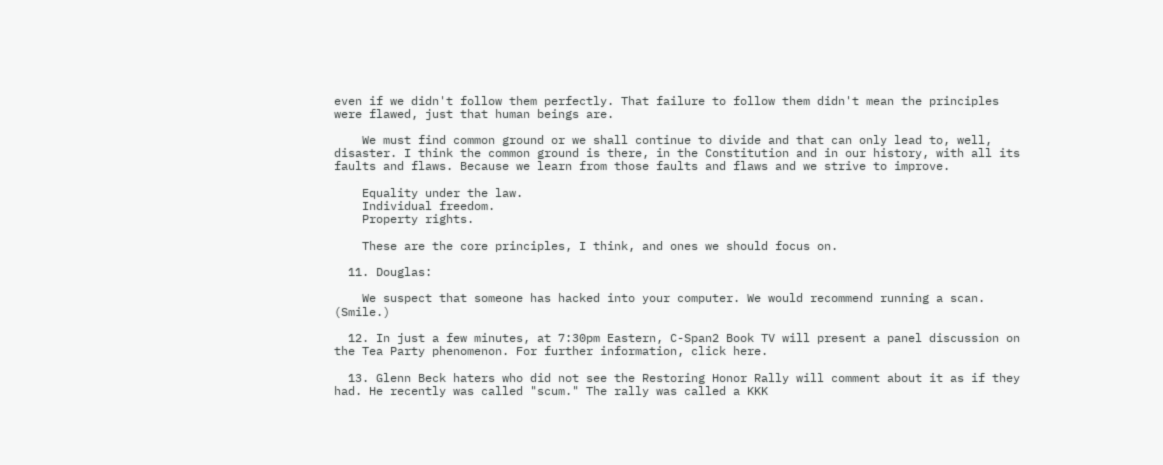even if we didn't follow them perfectly. That failure to follow them didn't mean the principles were flawed, just that human beings are.

    We must find common ground or we shall continue to divide and that can only lead to, well, disaster. I think the common ground is there, in the Constitution and in our history, with all its faults and flaws. Because we learn from those faults and flaws and we strive to improve.

    Equality under the law.
    Individual freedom.
    Property rights.

    These are the core principles, I think, and ones we should focus on.

  11. Douglas:

    We suspect that someone has hacked into your computer. We would recommend running a scan. (Smile.)

  12. In just a few minutes, at 7:30pm Eastern, C-Span2 Book TV will present a panel discussion on the Tea Party phenomenon. For further information, click here.

  13. Glenn Beck haters who did not see the Restoring Honor Rally will comment about it as if they had. He recently was called "scum." The rally was called a KKK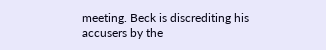meeting. Beck is discrediting his accusers by the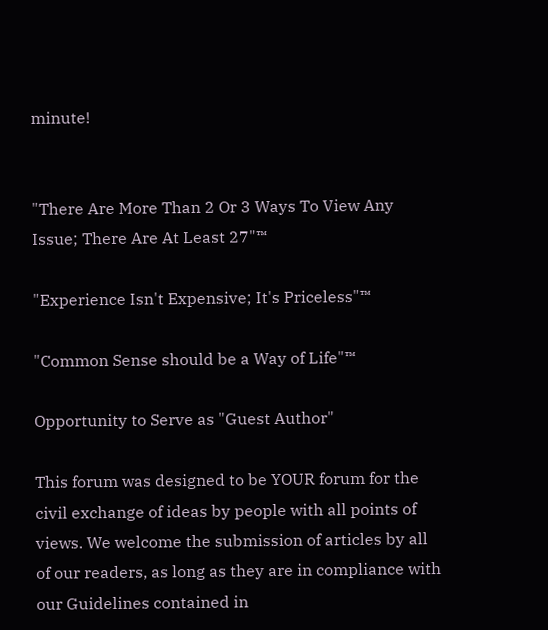minute!


"There Are More Than 2 Or 3 Ways To View Any Issue; There Are At Least 27"™

"Experience Isn't Expensive; It's Priceless"™

"Common Sense should be a Way of Life"™

Opportunity to Serve as "Guest Author"

This forum was designed to be YOUR forum for the civil exchange of ideas by people with all points of views. We welcome the submission of articles by all of our readers, as long as they are in compliance with our Guidelines contained in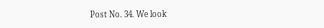Post No. 34. We look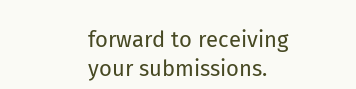forward to receiving your submissions.